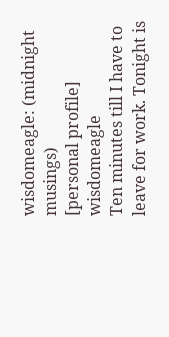wisdomeagle: (midnight musings)
[personal profile] wisdomeagle
Ten minutes till I have to leave for work. Tonight is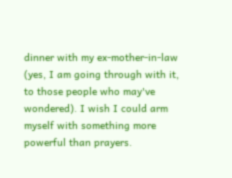dinner with my ex-mother-in-law (yes, I am going through with it, to those people who may've wondered). I wish I could arm myself with something more powerful than prayers.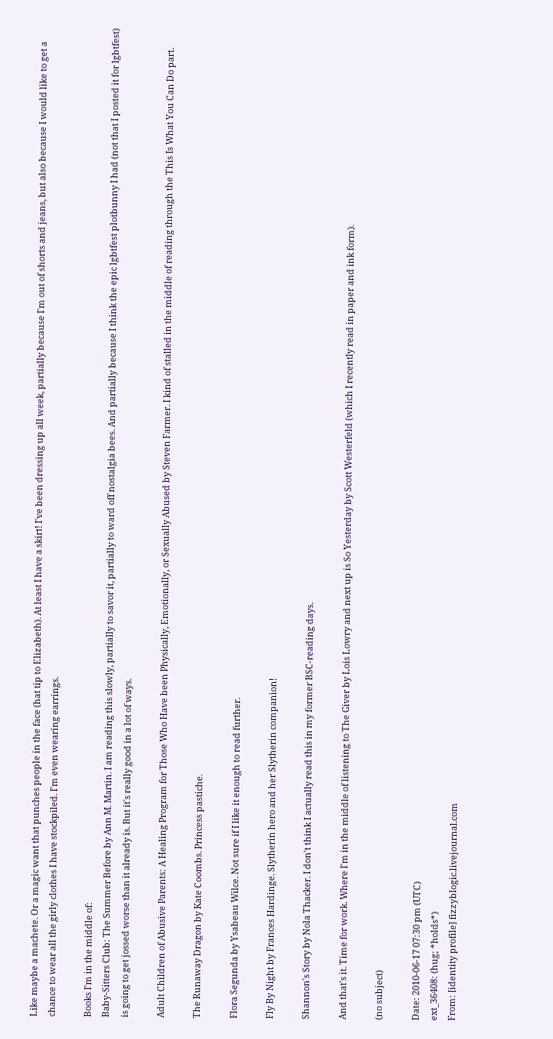Like maybe a machete. Or a magic want that punches people in the face (hat tip to Elizabeth). At least I have a skirt! I've been dressing up all week, partially because I'm out of shorts and jeans, but also because I would like to get a chance to wear all the girly clothes I have stockpiled. I'm even wearing earrings.

Books I'm in the middle of:
Baby-Sitters Club: The Summer Before by Ann M. Martin. I am reading this slowly, partially to savor it, partially to ward off nostalgia bees. And partially because I think the epic lgbtfest plotbunny I had (not that I posted it for lgbtfest) is going to get jossed worse than it already is. But it's really good in a lot of ways.

Adult Children of Abusive Parents: A Healing Program for Those Who Have been Physically, Emotionally, or Sexually Abused by Steven Farmer. I kind of stalled in the middle of reading through the This Is What You Can Do part.

The Runaway Dragon by Kate Coombs. Princess pastiche.

Flora Segunda by Ysabeau Wilce. Not sure if I like it enough to read further.

Fly By Night by Frances Hardinge. Slytherin hero and her Slytherin companion!

Shannon's Story by Nola Thacker. I don't think I actually read this in my former BSC-reading days.

And that's it. Time for work. Where I'm in the middle of listening to The Giver by Lois Lowry and next up is So Yesterday by Scott Westerfeld (which I recently read in paper and ink form).

(no subject)

Date: 2010-06-17 07:30 pm (UTC)
ext_36408: (hug; *holds*)
From: [identity profile] fizzyblogic.livejournal.com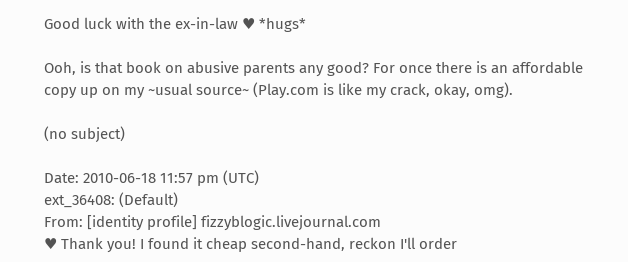Good luck with the ex-in-law ♥ *hugs*

Ooh, is that book on abusive parents any good? For once there is an affordable copy up on my ~usual source~ (Play.com is like my crack, okay, omg).

(no subject)

Date: 2010-06-18 11:57 pm (UTC)
ext_36408: (Default)
From: [identity profile] fizzyblogic.livejournal.com
♥ Thank you! I found it cheap second-hand, reckon I'll order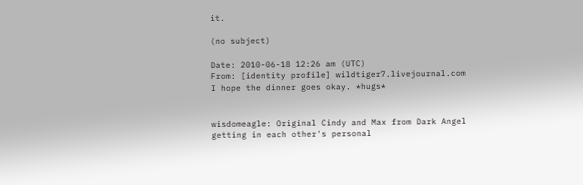it.

(no subject)

Date: 2010-06-18 12:26 am (UTC)
From: [identity profile] wildtiger7.livejournal.com
I hope the dinner goes okay. *hugs*


wisdomeagle: Original Cindy and Max from Dark Angel getting in each other's personal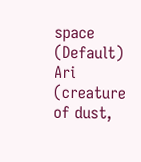space (Default)
Ari (creature of dust,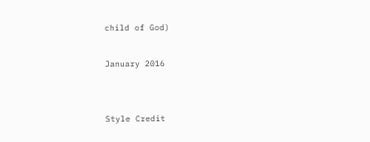child of God)

January 2016


Style Credit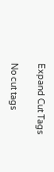Expand Cut Tags

No cut tags